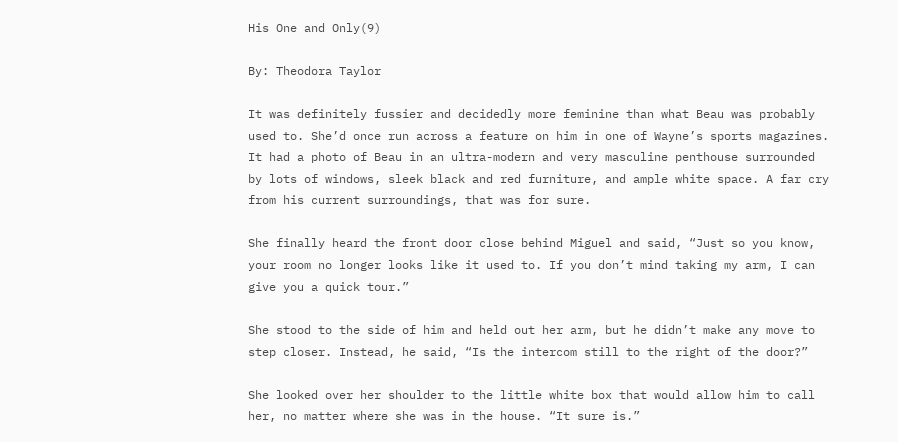His One and Only(9)

By: Theodora Taylor

It was definitely fussier and decidedly more feminine than what Beau was probably used to. She’d once run across a feature on him in one of Wayne’s sports magazines. It had a photo of Beau in an ultra-modern and very masculine penthouse surrounded by lots of windows, sleek black and red furniture, and ample white space. A far cry from his current surroundings, that was for sure.

She finally heard the front door close behind Miguel and said, “Just so you know, your room no longer looks like it used to. If you don’t mind taking my arm, I can give you a quick tour.”

She stood to the side of him and held out her arm, but he didn’t make any move to step closer. Instead, he said, “Is the intercom still to the right of the door?”

She looked over her shoulder to the little white box that would allow him to call her, no matter where she was in the house. “It sure is.”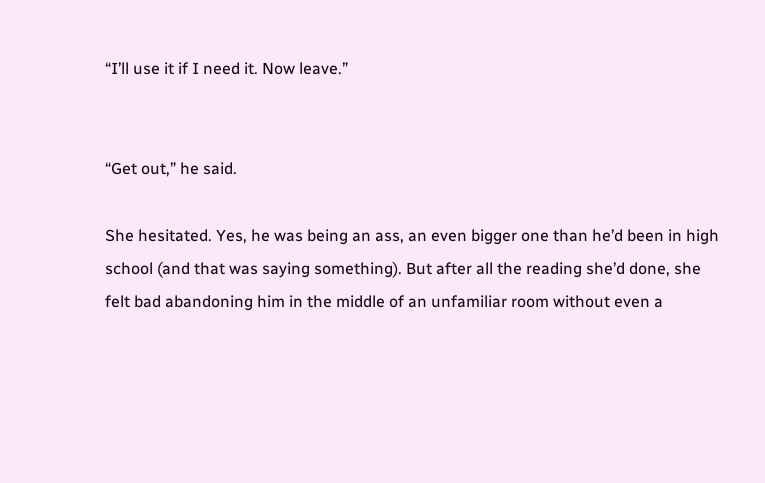“I’ll use it if I need it. Now leave.”


“Get out,” he said.

She hesitated. Yes, he was being an ass, an even bigger one than he’d been in high school (and that was saying something). But after all the reading she’d done, she felt bad abandoning him in the middle of an unfamiliar room without even a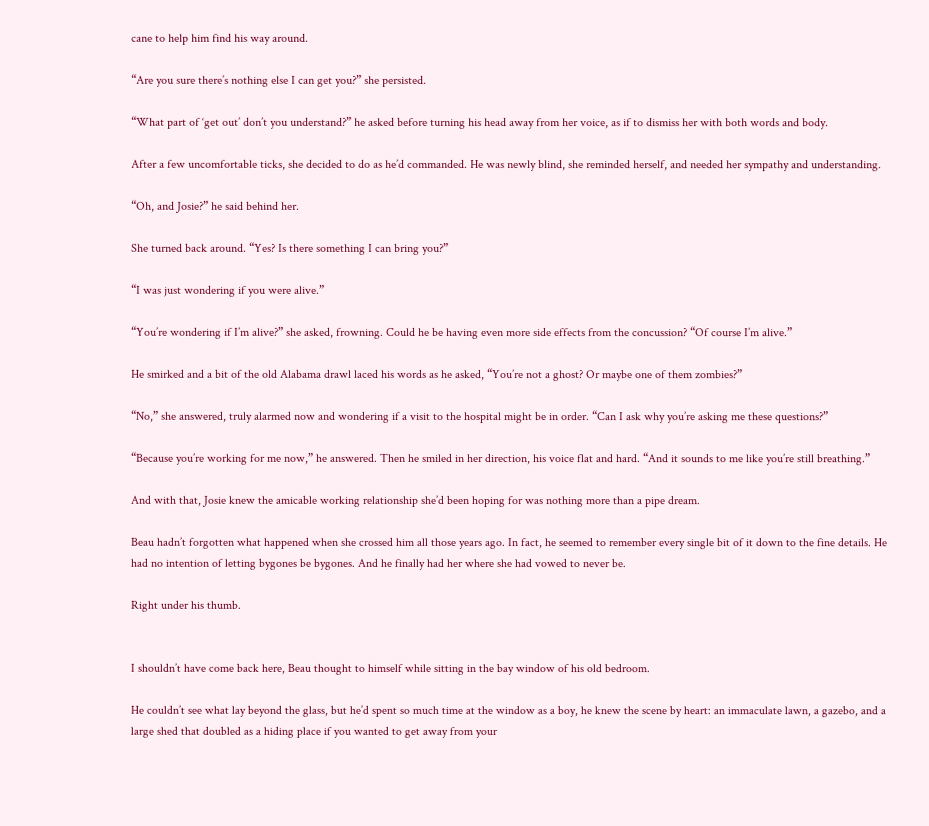cane to help him find his way around.

“Are you sure there’s nothing else I can get you?” she persisted.

“What part of ‘get out’ don’t you understand?” he asked before turning his head away from her voice, as if to dismiss her with both words and body.

After a few uncomfortable ticks, she decided to do as he’d commanded. He was newly blind, she reminded herself, and needed her sympathy and understanding.

“Oh, and Josie?” he said behind her.

She turned back around. “Yes? Is there something I can bring you?”

“I was just wondering if you were alive.”

“You’re wondering if I’m alive?” she asked, frowning. Could he be having even more side effects from the concussion? “Of course I’m alive.”

He smirked and a bit of the old Alabama drawl laced his words as he asked, “You’re not a ghost? Or maybe one of them zombies?”

“No,” she answered, truly alarmed now and wondering if a visit to the hospital might be in order. “Can I ask why you’re asking me these questions?”

“Because you’re working for me now,” he answered. Then he smiled in her direction, his voice flat and hard. “And it sounds to me like you’re still breathing.”

And with that, Josie knew the amicable working relationship she’d been hoping for was nothing more than a pipe dream.

Beau hadn’t forgotten what happened when she crossed him all those years ago. In fact, he seemed to remember every single bit of it down to the fine details. He had no intention of letting bygones be bygones. And he finally had her where she had vowed to never be.

Right under his thumb.


I shouldn’t have come back here, Beau thought to himself while sitting in the bay window of his old bedroom.

He couldn’t see what lay beyond the glass, but he’d spent so much time at the window as a boy, he knew the scene by heart: an immaculate lawn, a gazebo, and a large shed that doubled as a hiding place if you wanted to get away from your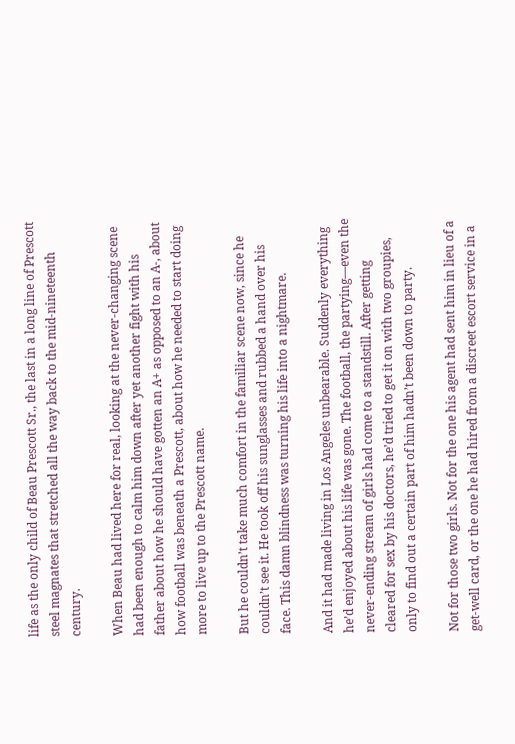life as the only child of Beau Prescott Sr., the last in a long line of Prescott steel magnates that stretched all the way back to the mid-nineteenth century.

When Beau had lived here for real, looking at the never-changing scene had been enough to calm him down after yet another fight with his father about how he should have gotten an A+ as opposed to an A-, about how football was beneath a Prescott, about how he needed to start doing more to live up to the Prescott name.

But he couldn’t take much comfort in the familiar scene now, since he couldn’t see it. He took off his sunglasses and rubbed a hand over his face. This damn blindness was turning his life into a nightmare.

And it had made living in Los Angeles unbearable. Suddenly everything he’d enjoyed about his life was gone. The football, the partying—even the never-ending stream of girls had come to a standstill. After getting cleared for sex by his doctors, he’d tried to get it on with two groupies, only to find out a certain part of him hadn’t been down to party.

Not for those two girls. Not for the one his agent had sent him in lieu of a get-well card, or the one he had hired from a discreet escort service in a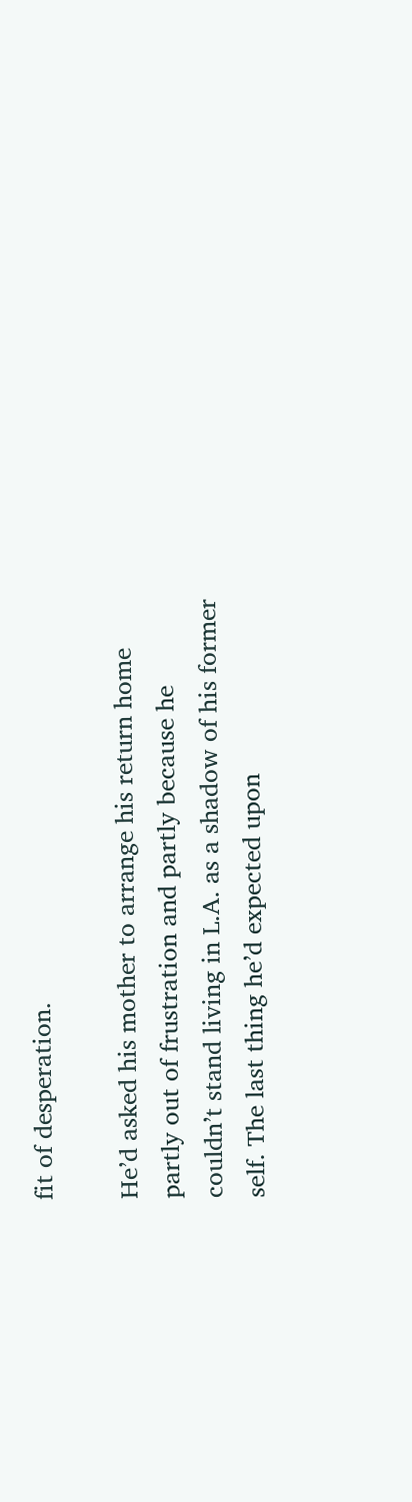fit of desperation.

He’d asked his mother to arrange his return home partly out of frustration and partly because he couldn’t stand living in L.A. as a shadow of his former self. The last thing he’d expected upon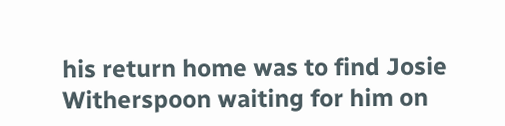his return home was to find Josie Witherspoon waiting for him on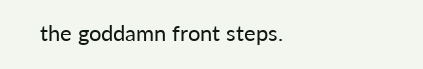the goddamn front steps.